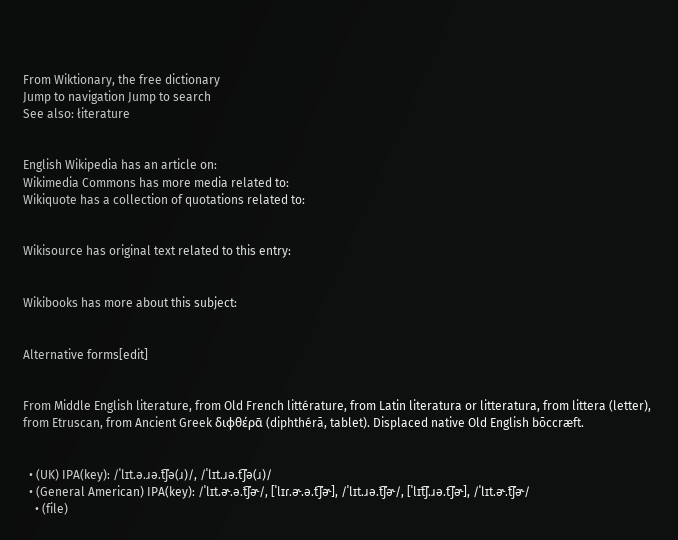From Wiktionary, the free dictionary
Jump to navigation Jump to search
See also: łiterature


English Wikipedia has an article on:
Wikimedia Commons has more media related to:
Wikiquote has a collection of quotations related to:


Wikisource has original text related to this entry:


Wikibooks has more about this subject:


Alternative forms[edit]


From Middle English literature, from Old French littérature, from Latin literatura or litteratura, from littera (letter), from Etruscan, from Ancient Greek διφθέρᾱ (diphthérā, tablet). Displaced native Old English bōccræft.


  • (UK) IPA(key): /ˈlɪt.ə.ɹə.t͡ʃə(ɹ)/, /ˈlɪt.ɹə.t͡ʃə(ɹ)/
  • (General American) IPA(key): /ˈlɪt.ɚ.ə.t͡ʃɚ/, [ˈlɪɾ.ɚ.ə.t͡ʃɚ], /ˈlɪt.ɹə.t͡ʃɚ/, [ˈlɪt͡ʃ.ɹə.t͡ʃɚ], /ˈlɪt.ɚ.t͡ʃɚ/
    • (file)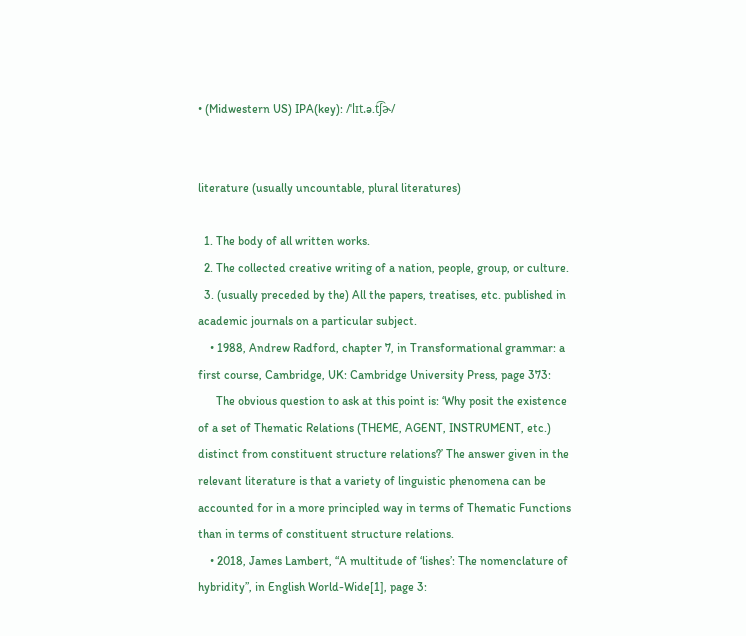• (Midwestern US) IPA(key): /ˈlɪt.ə.t͡ʃɚ/


literature (usually uncountable, plural literatures)

  1. The body of all written works.
  2. The collected creative writing of a nation, people, group, or culture.
  3. (usually preceded by the) All the papers, treatises, etc. published in academic journals on a particular subject.
    • 1988, Andrew Radford, chapter 7, in Transformational grammar: a first course, Cambridge, UK: Cambridge University Press, page 373:
      The obvious question to ask at this point is: ‘Why posit the existence of a set of Thematic Relations (THEME, AGENT, INSTRUMENT, etc.) distinct from constituent structure relations?ʼ The answer given in the relevant literature is that a variety of linguistic phenomena can be accounted for in a more principled way in terms of Thematic Functions than in terms of constituent structure relations.
    • 2018, James Lambert, “A multitude of ‘lishes’: The nomenclature of hybridity”, in English World-Wide[1], page 3: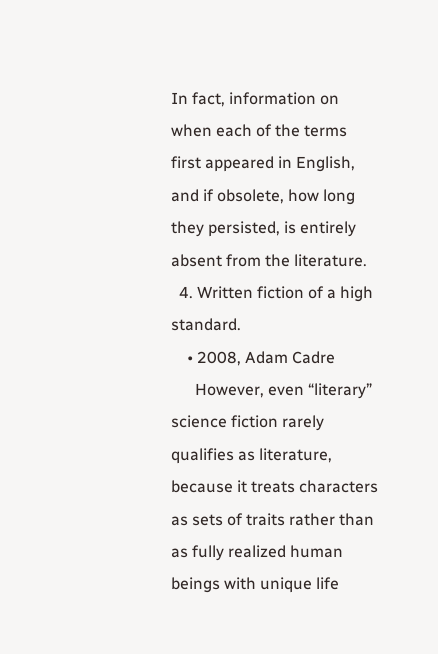In fact, information on when each of the terms first appeared in English, and if obsolete, how long they persisted, is entirely absent from the literature.
  4. Written fiction of a high standard.
    • 2008, Adam Cadre
      However, even “literary” science fiction rarely qualifies as literature, because it treats characters as sets of traits rather than as fully realized human beings with unique life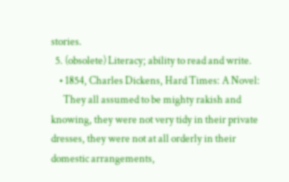stories.
  5. (obsolete) Literacy; ability to read and write.
    • 1854, Charles Dickens, Hard Times: A Novel:
      They all assumed to be mighty rakish and knowing, they were not very tidy in their private dresses, they were not at all orderly in their domestic arrangements,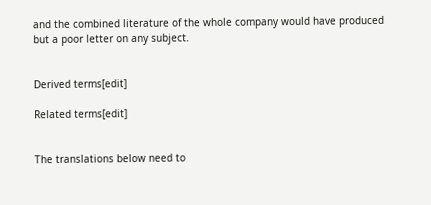and the combined literature of the whole company would have produced but a poor letter on any subject.


Derived terms[edit]

Related terms[edit]


The translations below need to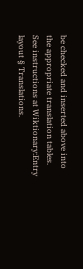be checked and inserted above into the appropriate translation tables. See instructions at Wiktionary:Entry layout § Translations.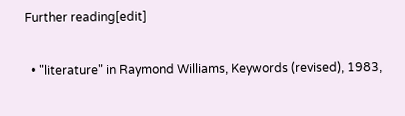Further reading[edit]

  • "literature" in Raymond Williams, Keywords (revised), 1983,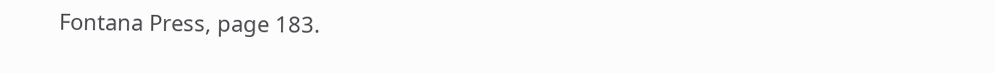Fontana Press, page 183.